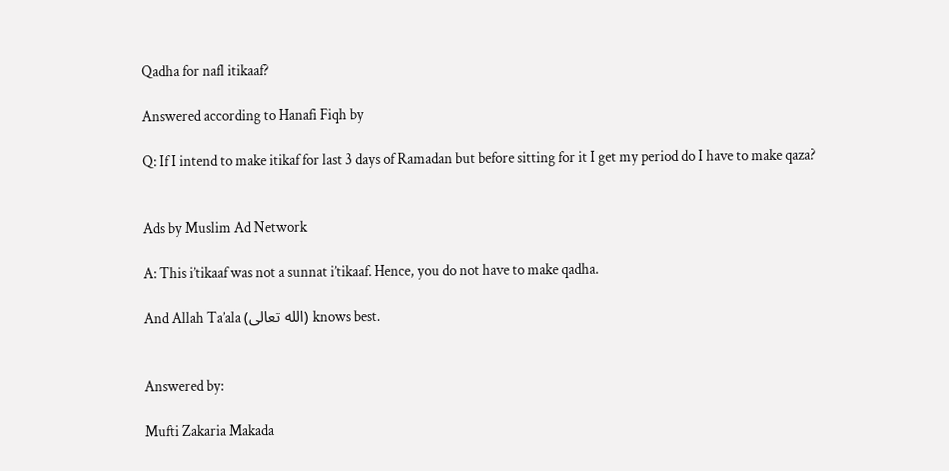Qadha for nafl itikaaf?

Answered according to Hanafi Fiqh by

Q: If I intend to make itikaf for last 3 days of Ramadan but before sitting for it I get my period do I have to make qaza?


Ads by Muslim Ad Network

A: This i’tikaaf was not a sunnat i’tikaaf. Hence, you do not have to make qadha.

And Allah Ta’ala (الله تعالى) knows best.


Answered by:

Mufti Zakaria Makada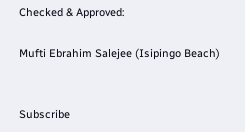Checked & Approved:

Mufti Ebrahim Salejee (Isipingo Beach)


Subscribe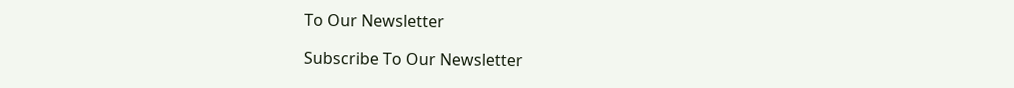To Our Newsletter

Subscribe To Our Newsletter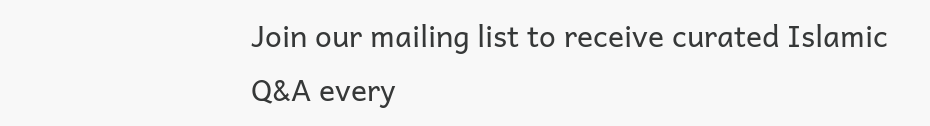Join our mailing list to receive curated Islamic Q&A every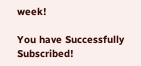week!

You have Successfully Subscribed!